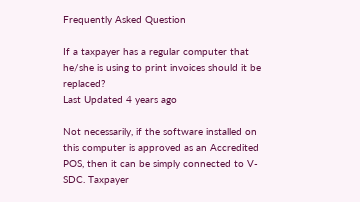Frequently Asked Question

If a taxpayer has a regular computer that he/she is using to print invoices should it be replaced?
Last Updated 4 years ago

Not necessarily, if the software installed on this computer is approved as an Accredited POS, then it can be simply connected to V-SDC. Taxpayer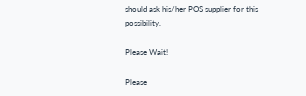should ask his/her POS supplier for this possibility.

Please Wait!

Please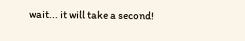wait... it will take a second!